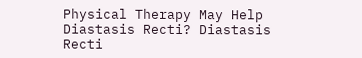Physical Therapy May Help Diastasis Recti? Diastasis Recti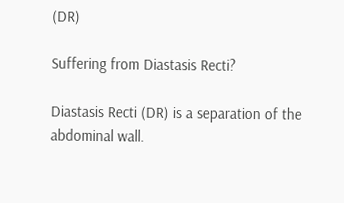(DR)

Suffering from Diastasis Recti?

Diastasis Recti (DR) is a separation of the abdominal wall.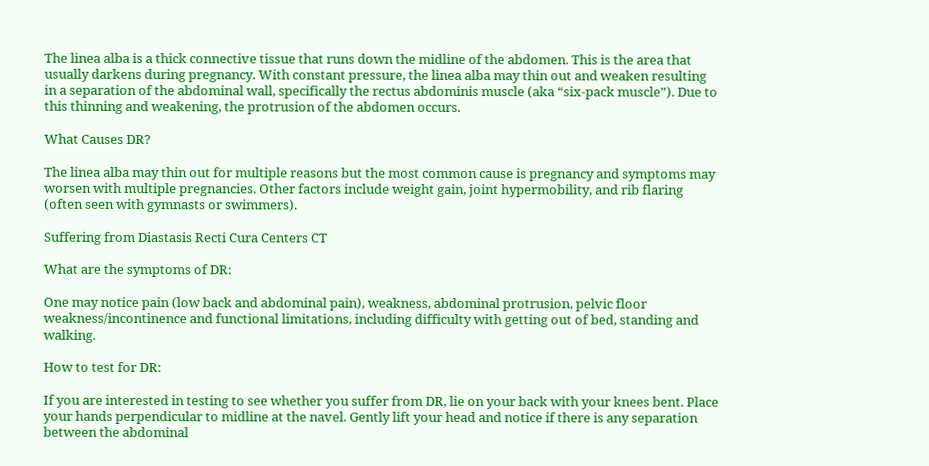The linea alba is a thick connective tissue that runs down the midline of the abdomen. This is the area that usually darkens during pregnancy. With constant pressure, the linea alba may thin out and weaken resulting in a separation of the abdominal wall, specifically the rectus abdominis muscle (aka “six-pack muscle”). Due to this thinning and weakening, the protrusion of the abdomen occurs.

What Causes DR?

The linea alba may thin out for multiple reasons but the most common cause is pregnancy and symptoms may worsen with multiple pregnancies. Other factors include weight gain, joint hypermobility, and rib flaring (often seen with gymnasts or swimmers).

Suffering from Diastasis Recti Cura Centers CT

What are the symptoms of DR:

One may notice pain (low back and abdominal pain), weakness, abdominal protrusion, pelvic floor weakness/incontinence and functional limitations, including difficulty with getting out of bed, standing and walking.

How to test for DR:

If you are interested in testing to see whether you suffer from DR, lie on your back with your knees bent. Place your hands perpendicular to midline at the navel. Gently lift your head and notice if there is any separation between the abdominal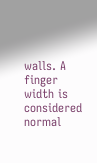walls. A finger width is considered normal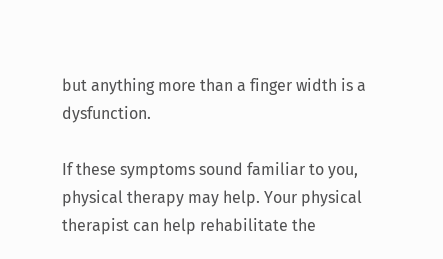but anything more than a finger width is a dysfunction.

If these symptoms sound familiar to you, physical therapy may help. Your physical therapist can help rehabilitate the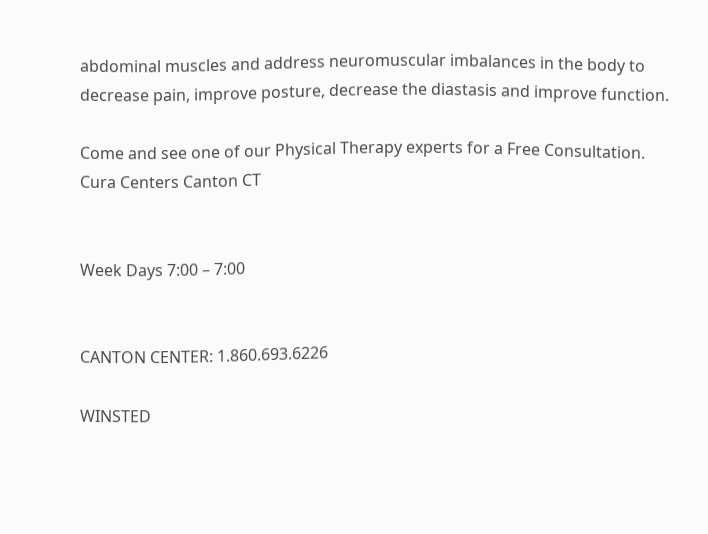abdominal muscles and address neuromuscular imbalances in the body to decrease pain, improve posture, decrease the diastasis and improve function.

Come and see one of our Physical Therapy experts for a Free Consultation.
Cura Centers Canton CT


Week Days 7:00 – 7:00


CANTON CENTER: 1.860.693.6226

WINSTED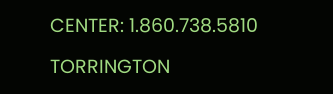CENTER: 1.860.738.5810

TORRINGTON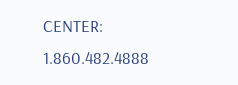CENTER: 1.860.482.4888